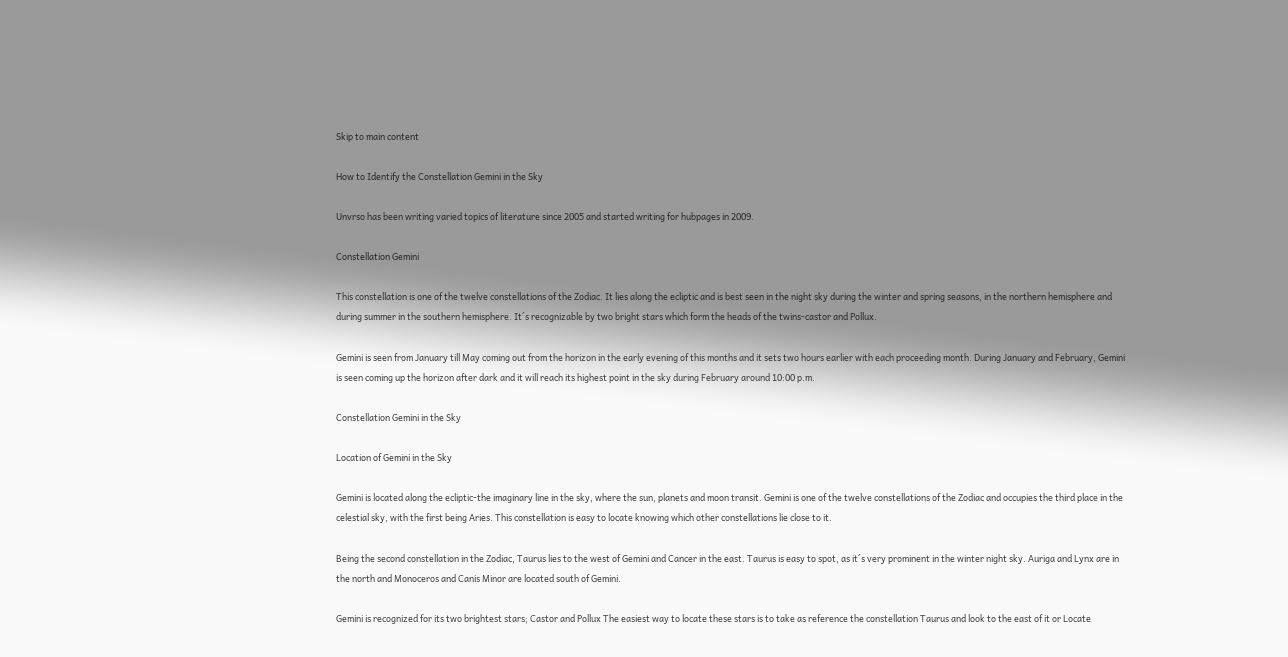Skip to main content

How to Identify the Constellation Gemini in the Sky

Unvrso has been writing varied topics of literature since 2005 and started writing for hubpages in 2009.

Constellation Gemini

This constellation is one of the twelve constellations of the Zodiac. It lies along the ecliptic and is best seen in the night sky during the winter and spring seasons, in the northern hemisphere and during summer in the southern hemisphere. It´s recognizable by two bright stars which form the heads of the twins-castor and Pollux.

Gemini is seen from January till May coming out from the horizon in the early evening of this months and it sets two hours earlier with each proceeding month. During January and February, Gemini is seen coming up the horizon after dark and it will reach its highest point in the sky during February around 10:00 p.m.

Constellation Gemini in the Sky

Location of Gemini in the Sky

Gemini is located along the ecliptic-the imaginary line in the sky, where the sun, planets and moon transit. Gemini is one of the twelve constellations of the Zodiac and occupies the third place in the celestial sky, with the first being Aries. This constellation is easy to locate knowing which other constellations lie close to it.

Being the second constellation in the Zodiac, Taurus lies to the west of Gemini and Cancer in the east. Taurus is easy to spot, as it´s very prominent in the winter night sky. Auriga and Lynx are in the north and Monoceros and Canis Minor are located south of Gemini.

Gemini is recognized for its two brightest stars; Castor and Pollux The easiest way to locate these stars is to take as reference the constellation Taurus and look to the east of it or Locate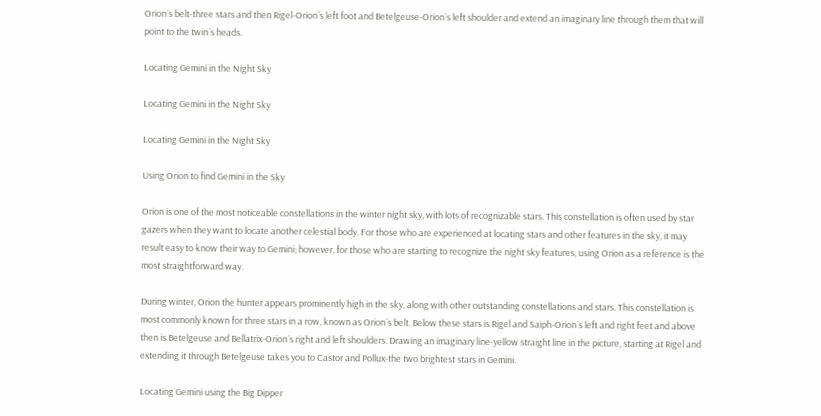Orion´s belt-three stars and then Rigel-Orion´s left foot and Betelgeuse-Orion´s left shoulder and extend an imaginary line through them that will point to the twin´s heads.

Locating Gemini in the Night Sky

Locating Gemini in the Night Sky

Locating Gemini in the Night Sky

Using Orion to find Gemini in the Sky

Orion is one of the most noticeable constellations in the winter night sky, with lots of recognizable stars. This constellation is often used by star gazers when they want to locate another celestial body. For those who are experienced at locating stars and other features in the sky, it may result easy to know their way to Gemini; however, for those who are starting to recognize the night sky features, using Orion as a reference is the most straightforward way.

During winter, Orion the hunter appears prominently high in the sky, along with other outstanding constellations and stars. This constellation is most commonly known for three stars in a row, known as Orion´s belt. Below these stars is Rigel and Saiph-Orion´s left and right feet and above then is Betelgeuse and Bellatrix-Orion´s right and left shoulders. Drawing an imaginary line-yellow straight line in the picture, starting at Rigel and extending it through Betelgeuse takes you to Castor and Pollux-the two brightest stars in Gemini.

Locating Gemini using the Big Dipper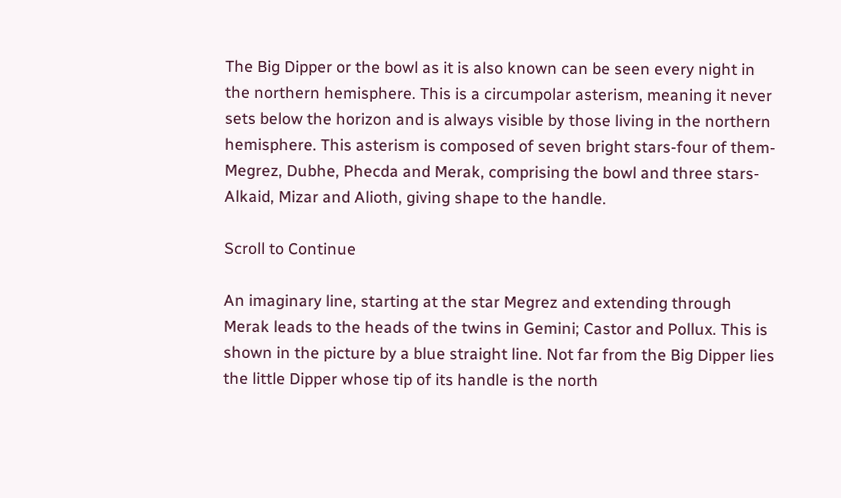The Big Dipper or the bowl as it is also known can be seen every night in the northern hemisphere. This is a circumpolar asterism, meaning it never sets below the horizon and is always visible by those living in the northern hemisphere. This asterism is composed of seven bright stars-four of them-Megrez, Dubhe, Phecda and Merak, comprising the bowl and three stars-Alkaid, Mizar and Alioth, giving shape to the handle.

Scroll to Continue

An imaginary line, starting at the star Megrez and extending through Merak leads to the heads of the twins in Gemini; Castor and Pollux. This is shown in the picture by a blue straight line. Not far from the Big Dipper lies the little Dipper whose tip of its handle is the north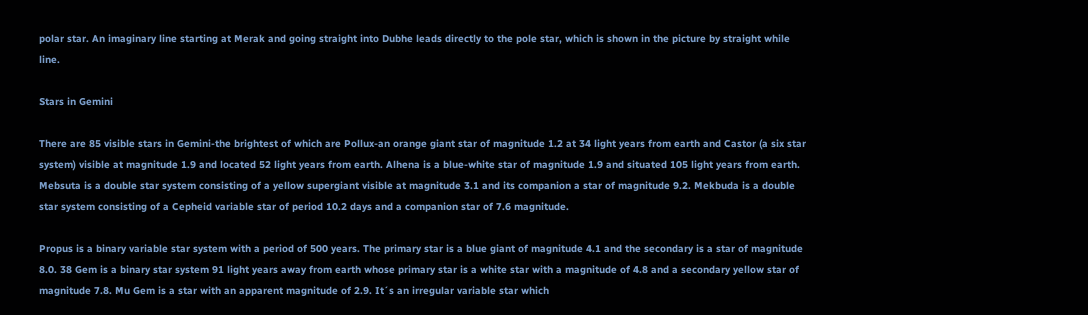polar star. An imaginary line starting at Merak and going straight into Dubhe leads directly to the pole star, which is shown in the picture by straight while line.

Stars in Gemini

There are 85 visible stars in Gemini-the brightest of which are Pollux-an orange giant star of magnitude 1.2 at 34 light years from earth and Castor (a six star system) visible at magnitude 1.9 and located 52 light years from earth. Alhena is a blue-white star of magnitude 1.9 and situated 105 light years from earth. Mebsuta is a double star system consisting of a yellow supergiant visible at magnitude 3.1 and its companion a star of magnitude 9.2. Mekbuda is a double star system consisting of a Cepheid variable star of period 10.2 days and a companion star of 7.6 magnitude.

Propus is a binary variable star system with a period of 500 years. The primary star is a blue giant of magnitude 4.1 and the secondary is a star of magnitude 8.0. 38 Gem is a binary star system 91 light years away from earth whose primary star is a white star with a magnitude of 4.8 and a secondary yellow star of magnitude 7.8. Mu Gem is a star with an apparent magnitude of 2.9. It´s an irregular variable star which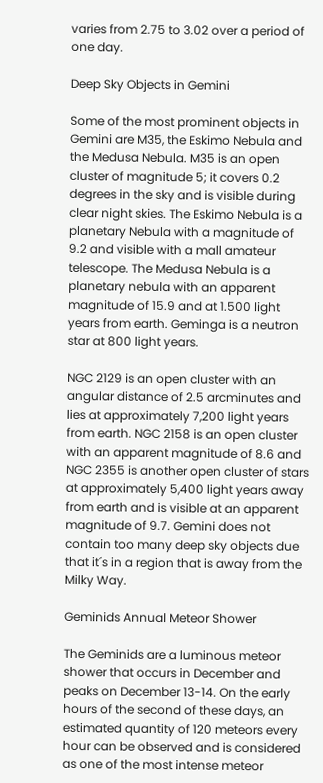varies from 2.75 to 3.02 over a period of one day.

Deep Sky Objects in Gemini

Some of the most prominent objects in Gemini are M35, the Eskimo Nebula and the Medusa Nebula. M35 is an open cluster of magnitude 5; it covers 0.2 degrees in the sky and is visible during clear night skies. The Eskimo Nebula is a planetary Nebula with a magnitude of 9.2 and visible with a mall amateur telescope. The Medusa Nebula is a planetary nebula with an apparent magnitude of 15.9 and at 1.500 light years from earth. Geminga is a neutron star at 800 light years.

NGC 2129 is an open cluster with an angular distance of 2.5 arcminutes and lies at approximately 7,200 light years from earth. NGC 2158 is an open cluster with an apparent magnitude of 8.6 and NGC 2355 is another open cluster of stars at approximately 5,400 light years away from earth and is visible at an apparent magnitude of 9.7. Gemini does not contain too many deep sky objects due that it´s in a region that is away from the Milky Way.

Geminids Annual Meteor Shower

The Geminids are a luminous meteor shower that occurs in December and peaks on December 13-14. On the early hours of the second of these days, an estimated quantity of 120 meteors every hour can be observed and is considered as one of the most intense meteor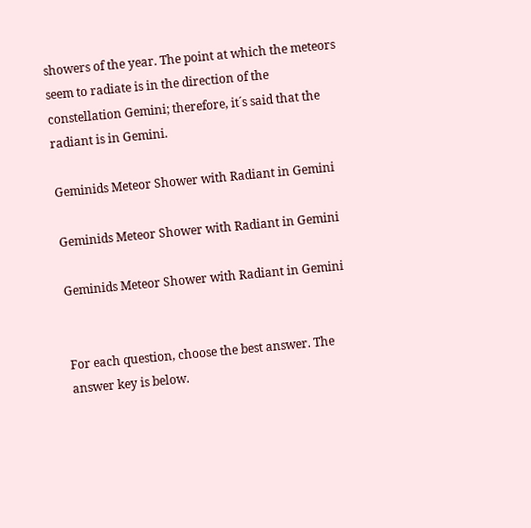showers of the year. The point at which the meteors seem to radiate is in the direction of the constellation Gemini; therefore, it´s said that the radiant is in Gemini.

Geminids Meteor Shower with Radiant in Gemini

Geminids Meteor Shower with Radiant in Gemini

Geminids Meteor Shower with Radiant in Gemini


For each question, choose the best answer. The answer key is below.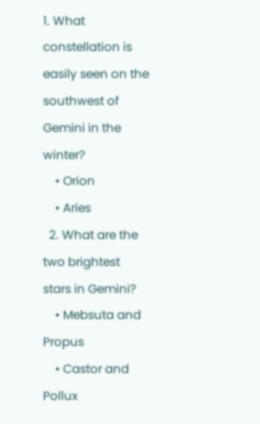1. What constellation is easily seen on the southwest of Gemini in the winter?
    • Orion
    • Aries
  2. What are the two brightest stars in Gemini?
    • Mebsuta and Propus
    • Castor and Pollux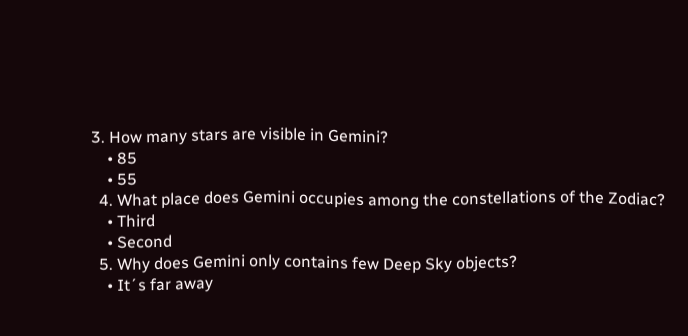3. How many stars are visible in Gemini?
    • 85
    • 55
  4. What place does Gemini occupies among the constellations of the Zodiac?
    • Third
    • Second
  5. Why does Gemini only contains few Deep Sky objects?
    • It´s far away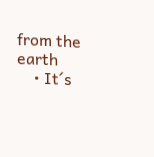from the earth
    • It´s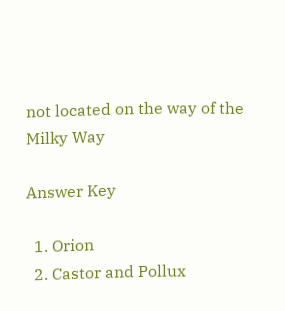not located on the way of the Milky Way

Answer Key

  1. Orion
  2. Castor and Pollux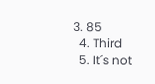3. 85
  4. Third
  5. It´s not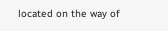located on the way of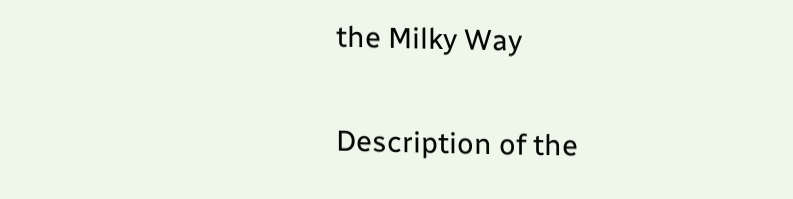the Milky Way

Description of the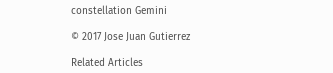constellation Gemini

© 2017 Jose Juan Gutierrez

Related Articles